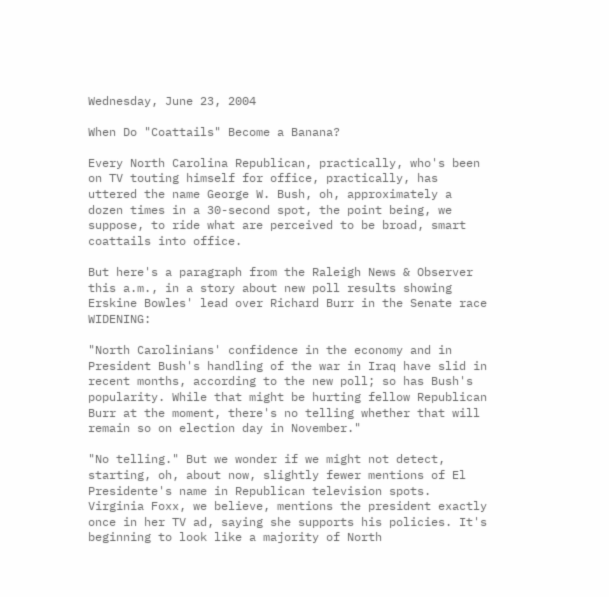Wednesday, June 23, 2004

When Do "Coattails" Become a Banana?

Every North Carolina Republican, practically, who's been on TV touting himself for office, practically, has uttered the name George W. Bush, oh, approximately a dozen times in a 30-second spot, the point being, we suppose, to ride what are perceived to be broad, smart coattails into office.

But here's a paragraph from the Raleigh News & Observer this a.m., in a story about new poll results showing Erskine Bowles' lead over Richard Burr in the Senate race WIDENING:

"North Carolinians' confidence in the economy and in President Bush's handling of the war in Iraq have slid in recent months, according to the new poll; so has Bush's popularity. While that might be hurting fellow Republican Burr at the moment, there's no telling whether that will remain so on election day in November."

"No telling." But we wonder if we might not detect, starting, oh, about now, slightly fewer mentions of El Presidente's name in Republican television spots. Virginia Foxx, we believe, mentions the president exactly once in her TV ad, saying she supports his policies. It's beginning to look like a majority of North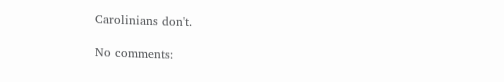Carolinians don't.

No comments: